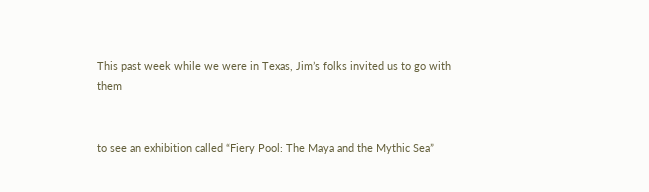This past week while we were in Texas, Jim’s folks invited us to go with them


to see an exhibition called “Fiery Pool: The Maya and the Mythic Sea”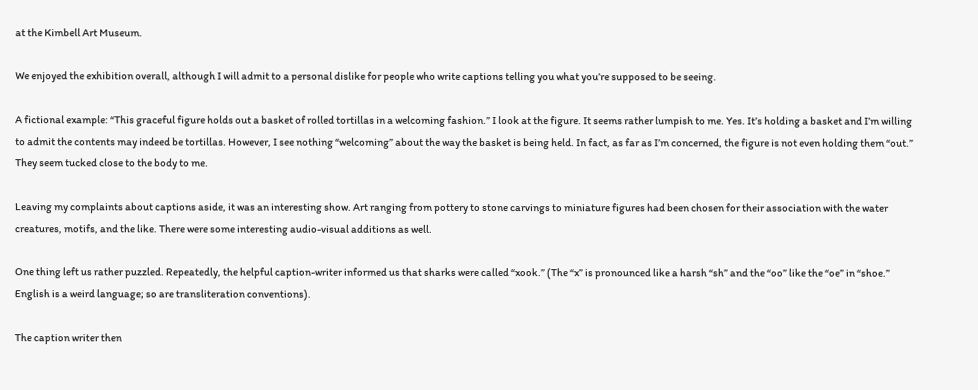at the Kimbell Art Museum.

We enjoyed the exhibition overall, although I will admit to a personal dislike for people who write captions telling you what you’re supposed to be seeing.

A fictional example: “This graceful figure holds out a basket of rolled tortillas in a welcoming fashion.” I look at the figure. It seems rather lumpish to me. Yes. It’s holding a basket and I’m willing to admit the contents may indeed be tortillas. However, I see nothing “welcoming” about the way the basket is being held. In fact, as far as I’m concerned, the figure is not even holding them “out.” They seem tucked close to the body to me.

Leaving my complaints about captions aside, it was an interesting show. Art ranging from pottery to stone carvings to miniature figures had been chosen for their association with the water creatures, motifs, and the like. There were some interesting audio-visual additions as well.

One thing left us rather puzzled. Repeatedly, the helpful caption-writer informed us that sharks were called “xook.” (The “x” is pronounced like a harsh “sh” and the “oo” like the “oe” in “shoe.” English is a weird language; so are transliteration conventions).

The caption writer then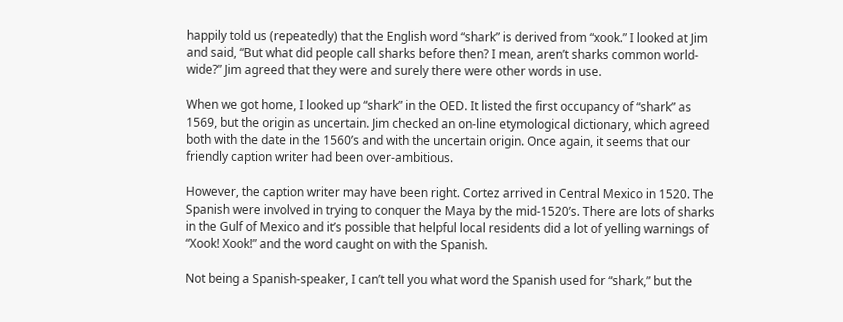happily told us (repeatedly) that the English word “shark” is derived from “xook.” I looked at Jim and said, “But what did people call sharks before then? I mean, aren’t sharks common world-wide?” Jim agreed that they were and surely there were other words in use.

When we got home, I looked up “shark” in the OED. It listed the first occupancy of “shark” as 1569, but the origin as uncertain. Jim checked an on-line etymological dictionary, which agreed both with the date in the 1560’s and with the uncertain origin. Once again, it seems that our friendly caption writer had been over-ambitious.

However, the caption writer may have been right. Cortez arrived in Central Mexico in 1520. The Spanish were involved in trying to conquer the Maya by the mid-1520’s. There are lots of sharks in the Gulf of Mexico and it’s possible that helpful local residents did a lot of yelling warnings of “Xook! Xook!” and the word caught on with the Spanish.

Not being a Spanish-speaker, I can’t tell you what word the Spanish used for “shark,” but the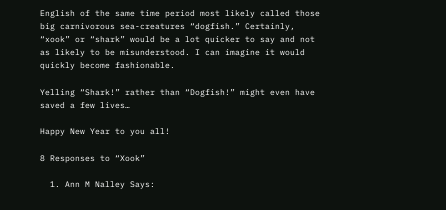English of the same time period most likely called those big carnivorous sea-creatures “dogfish.” Certainly, “xook” or “shark” would be a lot quicker to say and not as likely to be misunderstood. I can imagine it would quickly become fashionable.

Yelling “Shark!” rather than “Dogfish!” might even have saved a few lives…

Happy New Year to you all!

8 Responses to “Xook”

  1. Ann M Nalley Says: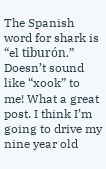The Spanish word for shark is “el tiburón.” Doesn’t sound like “xook” to me! What a great post. I think I’m going to drive my nine year old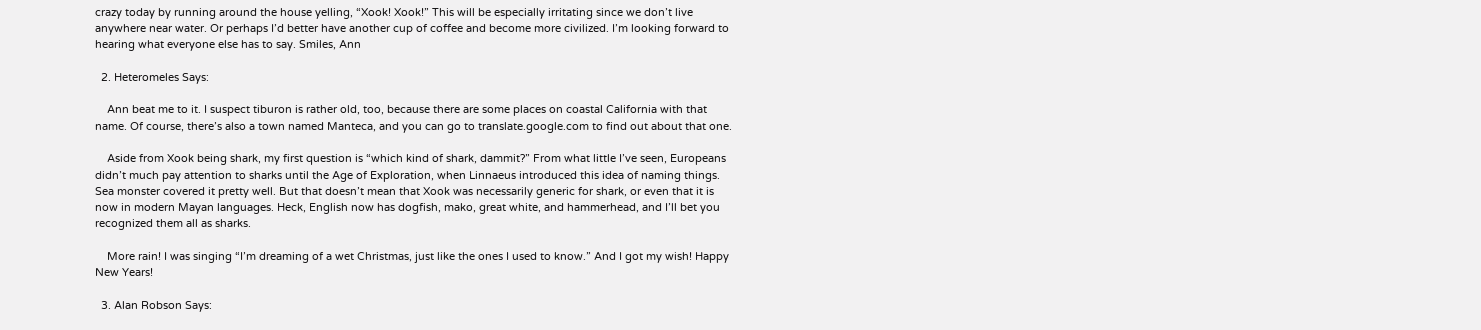crazy today by running around the house yelling, “Xook! Xook!” This will be especially irritating since we don’t live anywhere near water. Or perhaps I’d better have another cup of coffee and become more civilized. I’m looking forward to hearing what everyone else has to say. Smiles, Ann

  2. Heteromeles Says:

    Ann beat me to it. I suspect tiburon is rather old, too, because there are some places on coastal California with that name. Of course, there’s also a town named Manteca, and you can go to translate.google.com to find out about that one.

    Aside from Xook being shark, my first question is “which kind of shark, dammit?” From what little I’ve seen, Europeans didn’t much pay attention to sharks until the Age of Exploration, when Linnaeus introduced this idea of naming things. Sea monster covered it pretty well. But that doesn’t mean that Xook was necessarily generic for shark, or even that it is now in modern Mayan languages. Heck, English now has dogfish, mako, great white, and hammerhead, and I’ll bet you recognized them all as sharks.

    More rain! I was singing “I’m dreaming of a wet Christmas, just like the ones I used to know.” And I got my wish! Happy New Years!

  3. Alan Robson Says: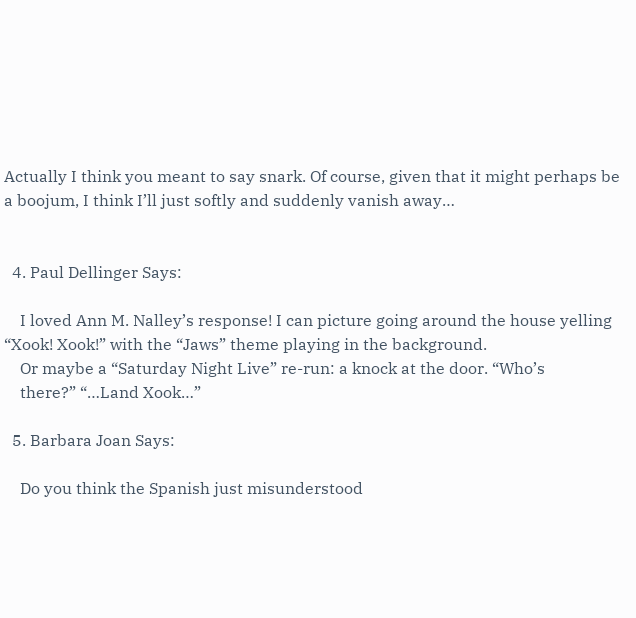Actually I think you meant to say snark. Of course, given that it might perhaps be a boojum, I think I’ll just softly and suddenly vanish away…


  4. Paul Dellinger Says:

    I loved Ann M. Nalley’s response! I can picture going around the house yelling “Xook! Xook!” with the “Jaws” theme playing in the background.
    Or maybe a “Saturday Night Live” re-run: a knock at the door. “Who’s
    there?” “…Land Xook…”

  5. Barbara Joan Says:

    Do you think the Spanish just misunderstood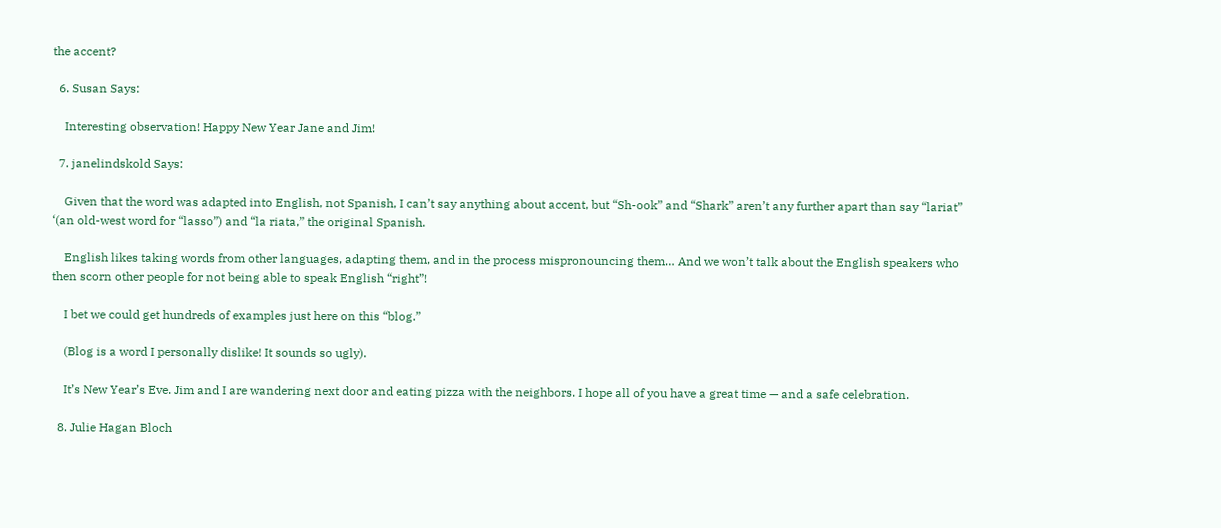the accent?

  6. Susan Says:

    Interesting observation! Happy New Year Jane and Jim!

  7. janelindskold Says:

    Given that the word was adapted into English, not Spanish, I can’t say anything about accent, but “Sh-ook” and “Shark” aren’t any further apart than say “lariat” ‘(an old-west word for “lasso”) and “la riata,” the original Spanish.

    English likes taking words from other languages, adapting them, and in the process mispronouncing them… And we won’t talk about the English speakers who then scorn other people for not being able to speak English “right”!

    I bet we could get hundreds of examples just here on this “blog.”

    (Blog is a word I personally dislike! It sounds so ugly).

    It’s New Year’s Eve. Jim and I are wandering next door and eating pizza with the neighbors. I hope all of you have a great time — and a safe celebration.

  8. Julie Hagan Bloch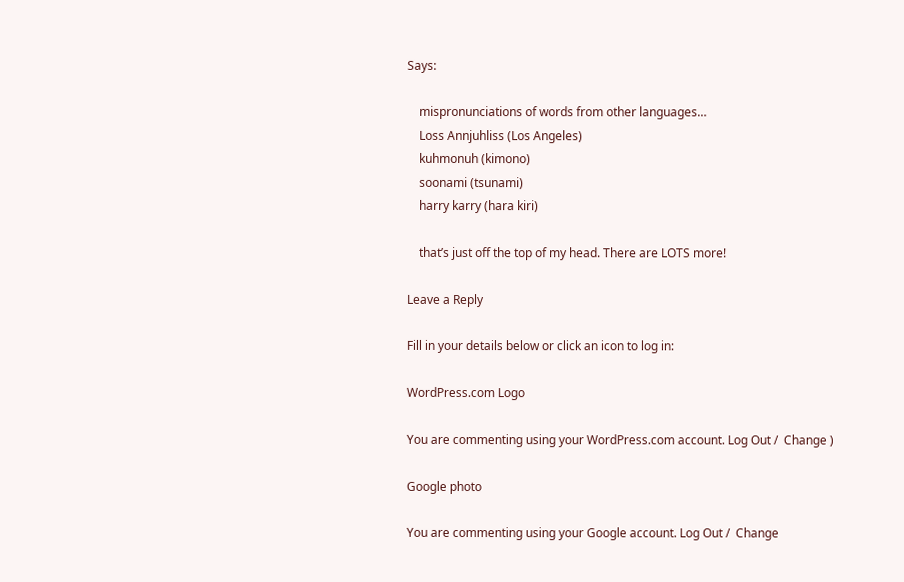Says:

    mispronunciations of words from other languages…
    Loss Annjuhliss (Los Angeles)
    kuhmonuh (kimono)
    soonami (tsunami)
    harry karry (hara kiri)

    that’s just off the top of my head. There are LOTS more!

Leave a Reply

Fill in your details below or click an icon to log in:

WordPress.com Logo

You are commenting using your WordPress.com account. Log Out /  Change )

Google photo

You are commenting using your Google account. Log Out /  Change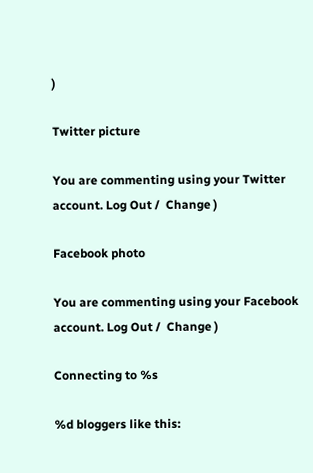)

Twitter picture

You are commenting using your Twitter account. Log Out /  Change )

Facebook photo

You are commenting using your Facebook account. Log Out /  Change )

Connecting to %s

%d bloggers like this: